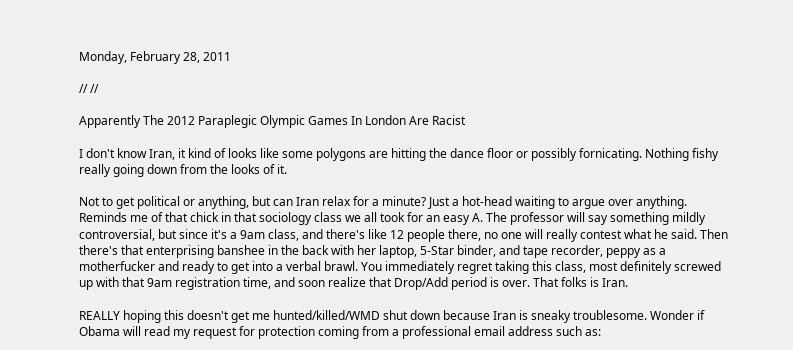Monday, February 28, 2011

// //

Apparently The 2012 Paraplegic Olympic Games In London Are Racist

I don't know Iran, it kind of looks like some polygons are hitting the dance floor or possibly fornicating. Nothing fishy really going down from the looks of it.

Not to get political or anything, but can Iran relax for a minute? Just a hot-head waiting to argue over anything. Reminds me of that chick in that sociology class we all took for an easy A. The professor will say something mildly controversial, but since it's a 9am class, and there's like 12 people there, no one will really contest what he said. Then there's that enterprising banshee in the back with her laptop, 5-Star binder, and tape recorder, peppy as a motherfucker and ready to get into a verbal brawl. You immediately regret taking this class, most definitely screwed up with that 9am registration time, and soon realize that Drop/Add period is over. That folks is Iran.

REALLY hoping this doesn't get me hunted/killed/WMD shut down because Iran is sneaky troublesome. Wonder if Obama will read my request for protection coming from a professional email address such as: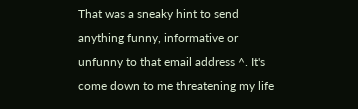That was a sneaky hint to send anything funny, informative or unfunny to that email address ^. It's come down to me threatening my life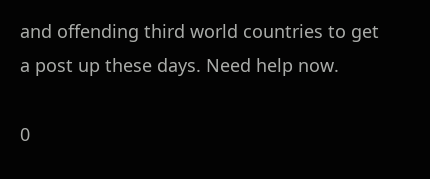and offending third world countries to get a post up these days. Need help now.

0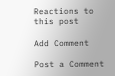Reactions to this post

Add Comment

Post a Comment